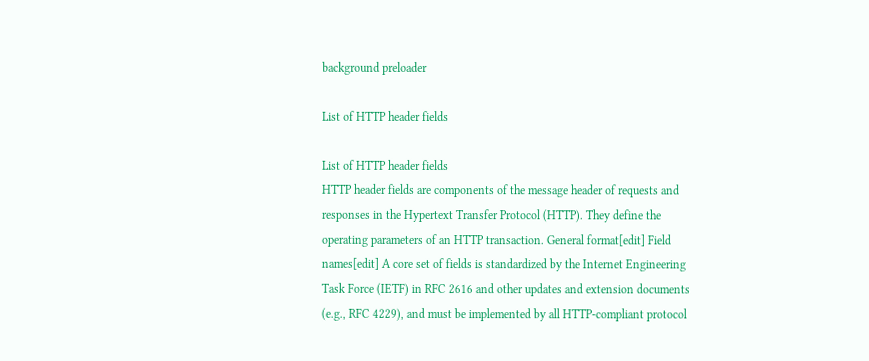background preloader

List of HTTP header fields

List of HTTP header fields
HTTP header fields are components of the message header of requests and responses in the Hypertext Transfer Protocol (HTTP). They define the operating parameters of an HTTP transaction. General format[edit] Field names[edit] A core set of fields is standardized by the Internet Engineering Task Force (IETF) in RFC 2616 and other updates and extension documents (e.g., RFC 4229), and must be implemented by all HTTP-compliant protocol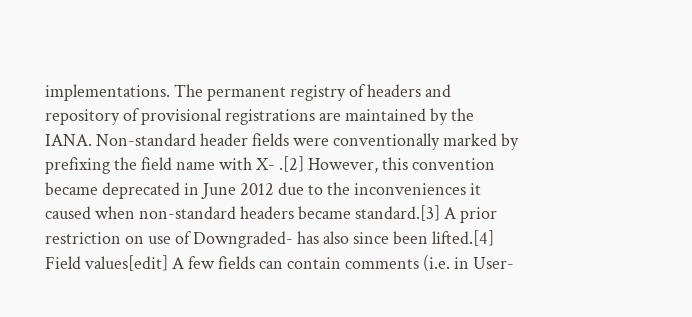implementations. The permanent registry of headers and repository of provisional registrations are maintained by the IANA. Non-standard header fields were conventionally marked by prefixing the field name with X- .[2] However, this convention became deprecated in June 2012 due to the inconveniences it caused when non-standard headers became standard.[3] A prior restriction on use of Downgraded- has also since been lifted.[4] Field values[edit] A few fields can contain comments (i.e. in User-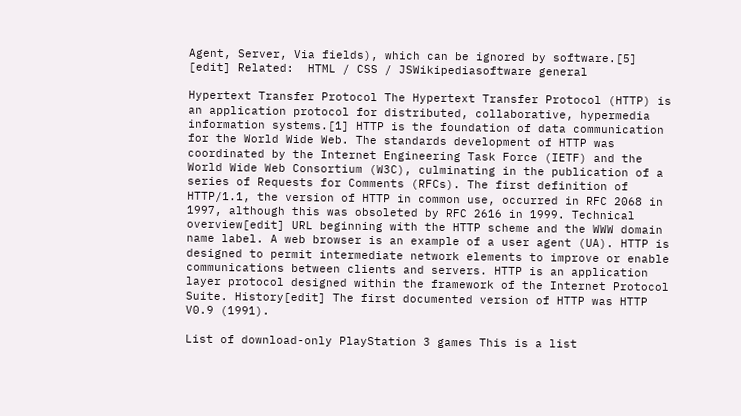Agent, Server, Via fields), which can be ignored by software.[5] [edit] Related:  HTML / CSS / JSWikipediasoftware general

Hypertext Transfer Protocol The Hypertext Transfer Protocol (HTTP) is an application protocol for distributed, collaborative, hypermedia information systems.[1] HTTP is the foundation of data communication for the World Wide Web. The standards development of HTTP was coordinated by the Internet Engineering Task Force (IETF) and the World Wide Web Consortium (W3C), culminating in the publication of a series of Requests for Comments (RFCs). The first definition of HTTP/1.1, the version of HTTP in common use, occurred in RFC 2068 in 1997, although this was obsoleted by RFC 2616 in 1999. Technical overview[edit] URL beginning with the HTTP scheme and the WWW domain name label. A web browser is an example of a user agent (UA). HTTP is designed to permit intermediate network elements to improve or enable communications between clients and servers. HTTP is an application layer protocol designed within the framework of the Internet Protocol Suite. History[edit] The first documented version of HTTP was HTTP V0.9 (1991).

List of download-only PlayStation 3 games This is a list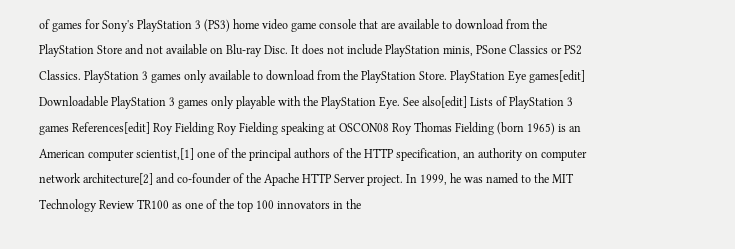of games for Sony's PlayStation 3 (PS3) home video game console that are available to download from the PlayStation Store and not available on Blu-ray Disc. It does not include PlayStation minis, PSone Classics or PS2 Classics. PlayStation 3 games only available to download from the PlayStation Store. PlayStation Eye games[edit] Downloadable PlayStation 3 games only playable with the PlayStation Eye. See also[edit] Lists of PlayStation 3 games References[edit] Roy Fielding Roy Fielding speaking at OSCON08 Roy Thomas Fielding (born 1965) is an American computer scientist,[1] one of the principal authors of the HTTP specification, an authority on computer network architecture[2] and co-founder of the Apache HTTP Server project. In 1999, he was named to the MIT Technology Review TR100 as one of the top 100 innovators in the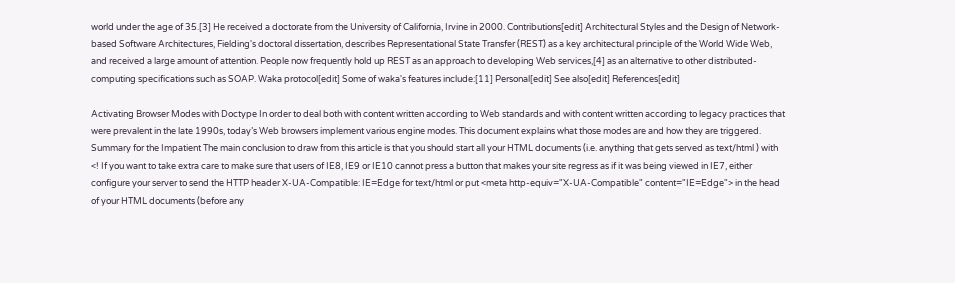world under the age of 35.[3] He received a doctorate from the University of California, Irvine in 2000. Contributions[edit] Architectural Styles and the Design of Network-based Software Architectures, Fielding's doctoral dissertation, describes Representational State Transfer (REST) as a key architectural principle of the World Wide Web, and received a large amount of attention. People now frequently hold up REST as an approach to developing Web services,[4] as an alternative to other distributed-computing specifications such as SOAP. Waka protocol[edit] Some of waka's features include:[11] Personal[edit] See also[edit] References[edit]

Activating Browser Modes with Doctype In order to deal both with content written according to Web standards and with content written according to legacy practices that were prevalent in the late 1990s, today’s Web browsers implement various engine modes. This document explains what those modes are and how they are triggered. Summary for the Impatient The main conclusion to draw from this article is that you should start all your HTML documents (i.e. anything that gets served as text/html ) with <! If you want to take extra care to make sure that users of IE8, IE9 or IE10 cannot press a button that makes your site regress as if it was being viewed in IE7, either configure your server to send the HTTP header X-UA-Compatible: IE=Edge for text/html or put <meta http-equiv="X-UA-Compatible" content="IE=Edge"> in the head of your HTML documents (before any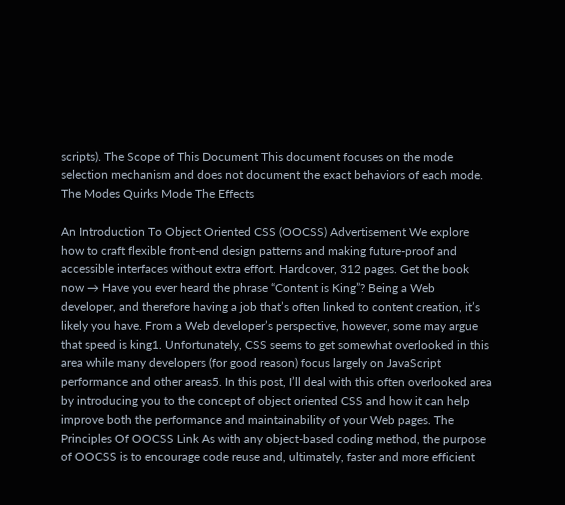scripts). The Scope of This Document This document focuses on the mode selection mechanism and does not document the exact behaviors of each mode. The Modes Quirks Mode The Effects

An Introduction To Object Oriented CSS (OOCSS) Advertisement We explore how to craft flexible front-end design patterns and making future-proof and accessible interfaces without extra effort. Hardcover, 312 pages. Get the book now → Have you ever heard the phrase “Content is King”? Being a Web developer, and therefore having a job that’s often linked to content creation, it’s likely you have. From a Web developer’s perspective, however, some may argue that speed is king1. Unfortunately, CSS seems to get somewhat overlooked in this area while many developers (for good reason) focus largely on JavaScript performance and other areas5. In this post, I’ll deal with this often overlooked area by introducing you to the concept of object oriented CSS and how it can help improve both the performance and maintainability of your Web pages. The Principles Of OOCSS Link As with any object-based coding method, the purpose of OOCSS is to encourage code reuse and, ultimately, faster and more efficient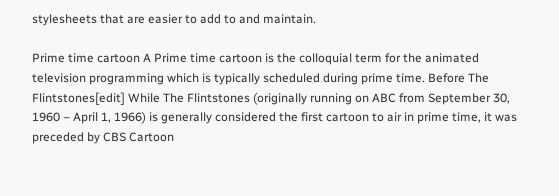stylesheets that are easier to add to and maintain.

Prime time cartoon A Prime time cartoon is the colloquial term for the animated television programming which is typically scheduled during prime time. Before The Flintstones[edit] While The Flintstones (originally running on ABC from September 30, 1960 – April 1, 1966) is generally considered the first cartoon to air in prime time, it was preceded by CBS Cartoon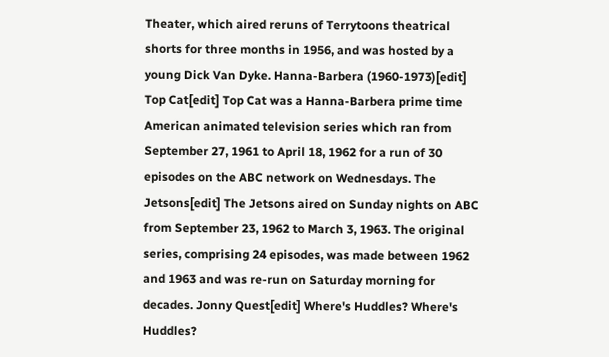Theater, which aired reruns of Terrytoons theatrical shorts for three months in 1956, and was hosted by a young Dick Van Dyke. Hanna-Barbera (1960-1973)[edit] Top Cat[edit] Top Cat was a Hanna-Barbera prime time American animated television series which ran from September 27, 1961 to April 18, 1962 for a run of 30 episodes on the ABC network on Wednesdays. The Jetsons[edit] The Jetsons aired on Sunday nights on ABC from September 23, 1962 to March 3, 1963. The original series, comprising 24 episodes, was made between 1962 and 1963 and was re-run on Saturday morning for decades. Jonny Quest[edit] Where's Huddles? Where's Huddles?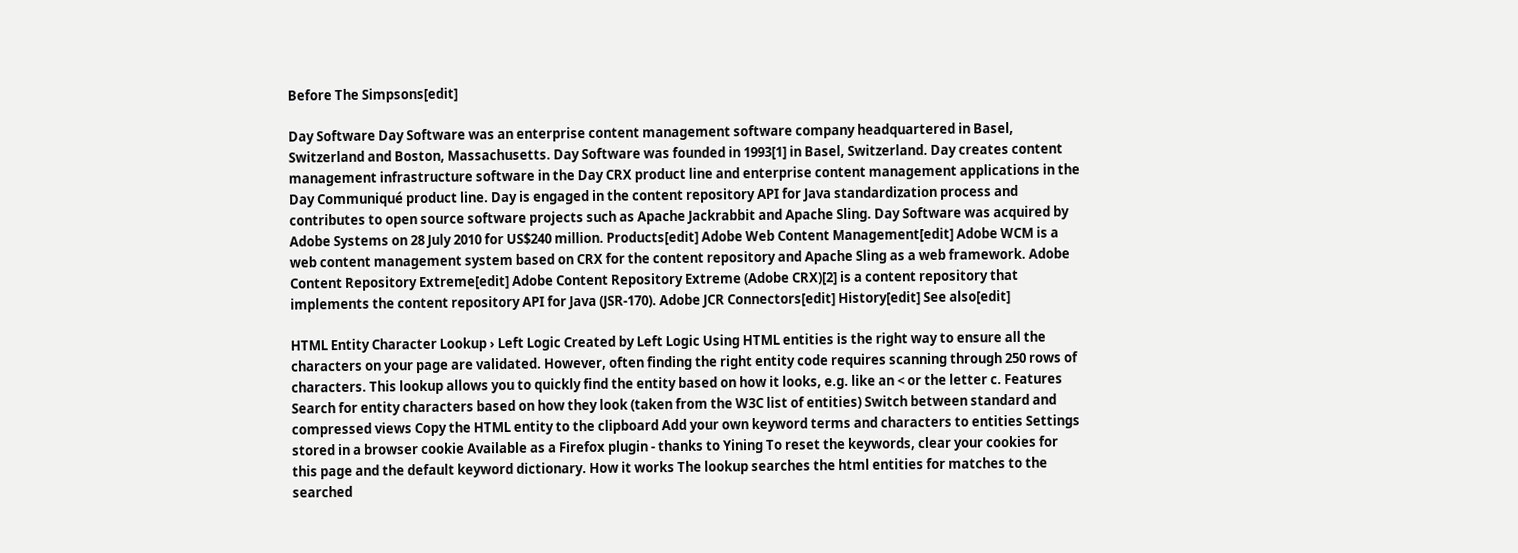Before The Simpsons[edit]

Day Software Day Software was an enterprise content management software company headquartered in Basel, Switzerland and Boston, Massachusetts. Day Software was founded in 1993[1] in Basel, Switzerland. Day creates content management infrastructure software in the Day CRX product line and enterprise content management applications in the Day Communiqué product line. Day is engaged in the content repository API for Java standardization process and contributes to open source software projects such as Apache Jackrabbit and Apache Sling. Day Software was acquired by Adobe Systems on 28 July 2010 for US$240 million. Products[edit] Adobe Web Content Management[edit] Adobe WCM is a web content management system based on CRX for the content repository and Apache Sling as a web framework. Adobe Content Repository Extreme[edit] Adobe Content Repository Extreme (Adobe CRX)[2] is a content repository that implements the content repository API for Java (JSR-170). Adobe JCR Connectors[edit] History[edit] See also[edit]

HTML Entity Character Lookup › Left Logic Created by Left Logic Using HTML entities is the right way to ensure all the characters on your page are validated. However, often finding the right entity code requires scanning through 250 rows of characters. This lookup allows you to quickly find the entity based on how it looks, e.g. like an < or the letter c. Features Search for entity characters based on how they look (taken from the W3C list of entities) Switch between standard and compressed views Copy the HTML entity to the clipboard Add your own keyword terms and characters to entities Settings stored in a browser cookie Available as a Firefox plugin - thanks to Yining To reset the keywords, clear your cookies for this page and the default keyword dictionary. How it works The lookup searches the html entities for matches to the searched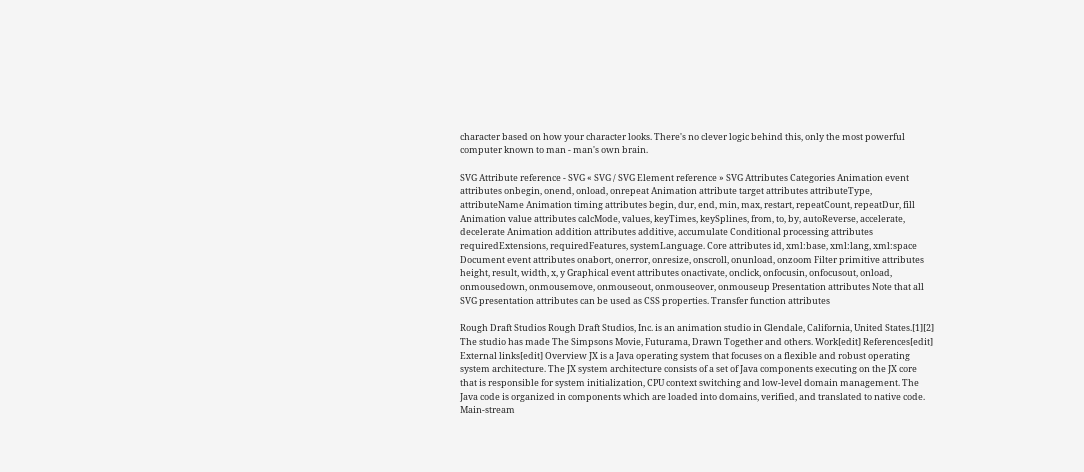character based on how your character looks. There's no clever logic behind this, only the most powerful computer known to man - man's own brain.

SVG Attribute reference - SVG « SVG / SVG Element reference » SVG Attributes Categories Animation event attributes onbegin, onend, onload, onrepeat Animation attribute target attributes attributeType, attributeName Animation timing attributes begin, dur, end, min, max, restart, repeatCount, repeatDur, fill Animation value attributes calcMode, values, keyTimes, keySplines, from, to, by, autoReverse, accelerate, decelerate Animation addition attributes additive, accumulate Conditional processing attributes requiredExtensions, requiredFeatures, systemLanguage. Core attributes id, xml:base, xml:lang, xml:space Document event attributes onabort, onerror, onresize, onscroll, onunload, onzoom Filter primitive attributes height, result, width, x, y Graphical event attributes onactivate, onclick, onfocusin, onfocusout, onload, onmousedown, onmousemove, onmouseout, onmouseover, onmouseup Presentation attributes Note that all SVG presentation attributes can be used as CSS properties. Transfer function attributes

Rough Draft Studios Rough Draft Studios, Inc. is an animation studio in Glendale, California, United States.[1][2] The studio has made The Simpsons Movie, Futurama, Drawn Together and others. Work[edit] References[edit] External links[edit] Overview JX is a Java operating system that focuses on a flexible and robust operating system architecture. The JX system architecture consists of a set of Java components executing on the JX core that is responsible for system initialization, CPU context switching and low-level domain management. The Java code is organized in components which are loaded into domains, verified, and translated to native code. Main-stream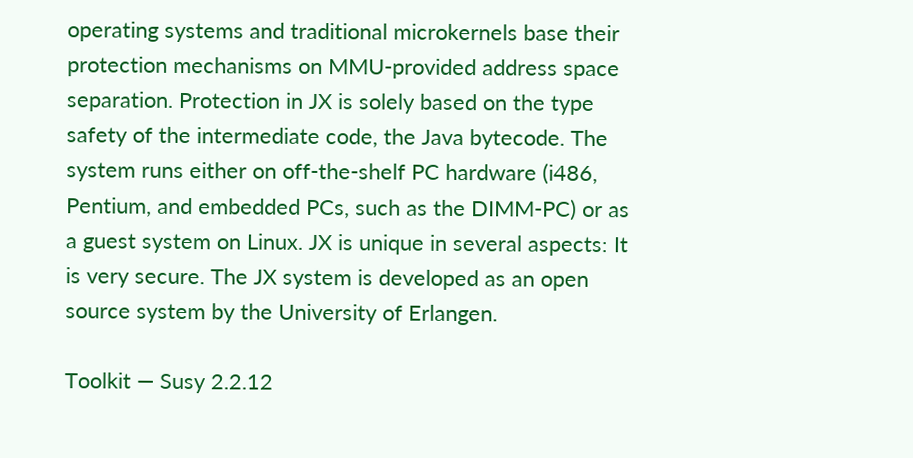operating systems and traditional microkernels base their protection mechanisms on MMU-provided address space separation. Protection in JX is solely based on the type safety of the intermediate code, the Java bytecode. The system runs either on off-the-shelf PC hardware (i486, Pentium, and embedded PCs, such as the DIMM-PC) or as a guest system on Linux. JX is unique in several aspects: It is very secure. The JX system is developed as an open source system by the University of Erlangen.

Toolkit — Susy 2.2.12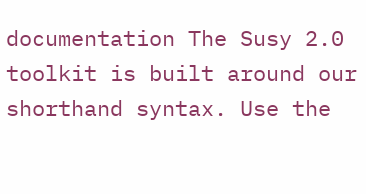documentation The Susy 2.0 toolkit is built around our shorthand syntax. Use the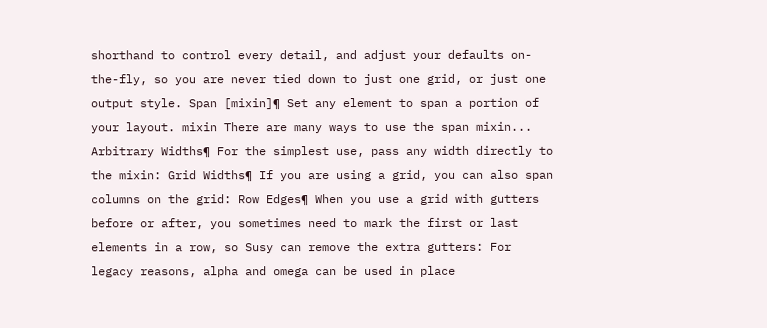shorthand to control every detail, and adjust your defaults on-the-fly, so you are never tied down to just one grid, or just one output style. Span [mixin]¶ Set any element to span a portion of your layout. mixin There are many ways to use the span mixin... Arbitrary Widths¶ For the simplest use, pass any width directly to the mixin: Grid Widths¶ If you are using a grid, you can also span columns on the grid: Row Edges¶ When you use a grid with gutters before or after, you sometimes need to mark the first or last elements in a row, so Susy can remove the extra gutters: For legacy reasons, alpha and omega can be used in place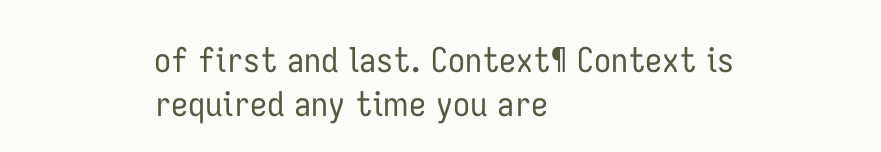of first and last. Context¶ Context is required any time you are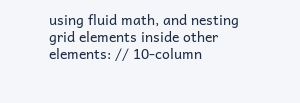using fluid math, and nesting grid elements inside other elements: // 10-column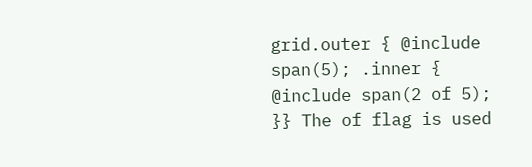grid.outer { @include span(5); .inner { @include span(2 of 5); }} The of flag is used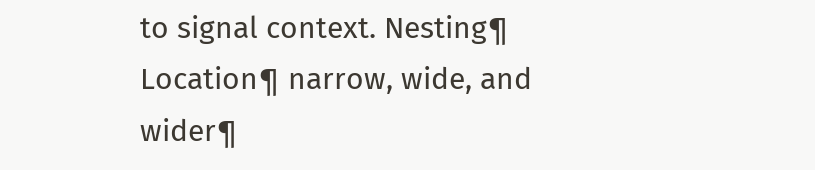to signal context. Nesting¶ Location¶ narrow, wide, and wider¶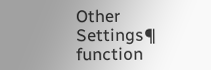Other Settings¶ function